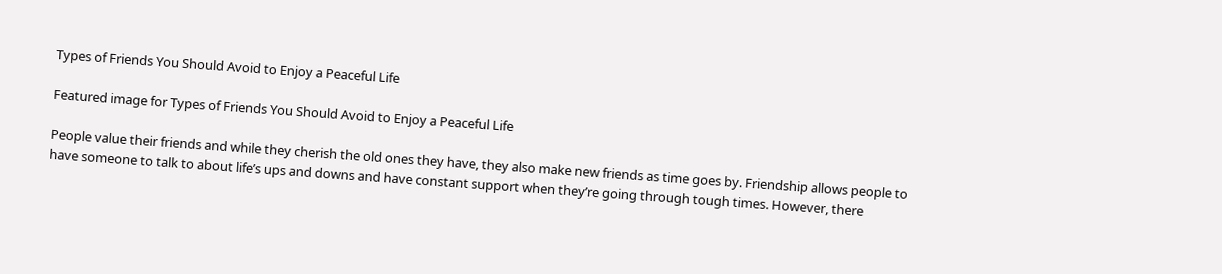Types of Friends You Should Avoid to Enjoy a Peaceful Life

Featured image for Types of Friends You Should Avoid to Enjoy a Peaceful Life

People value their friends and while they cherish the old ones they have, they also make new friends as time goes by. Friendship allows people to have someone to talk to about life’s ups and downs and have constant support when they’re going through tough times. However, there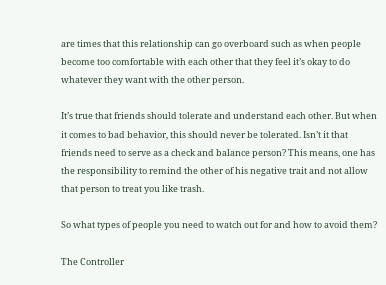are times that this relationship can go overboard such as when people become too comfortable with each other that they feel it’s okay to do whatever they want with the other person.

It’s true that friends should tolerate and understand each other. But when it comes to bad behavior, this should never be tolerated. Isn’t it that friends need to serve as a check and balance person? This means, one has the responsibility to remind the other of his negative trait and not allow that person to treat you like trash.

So what types of people you need to watch out for and how to avoid them?

The Controller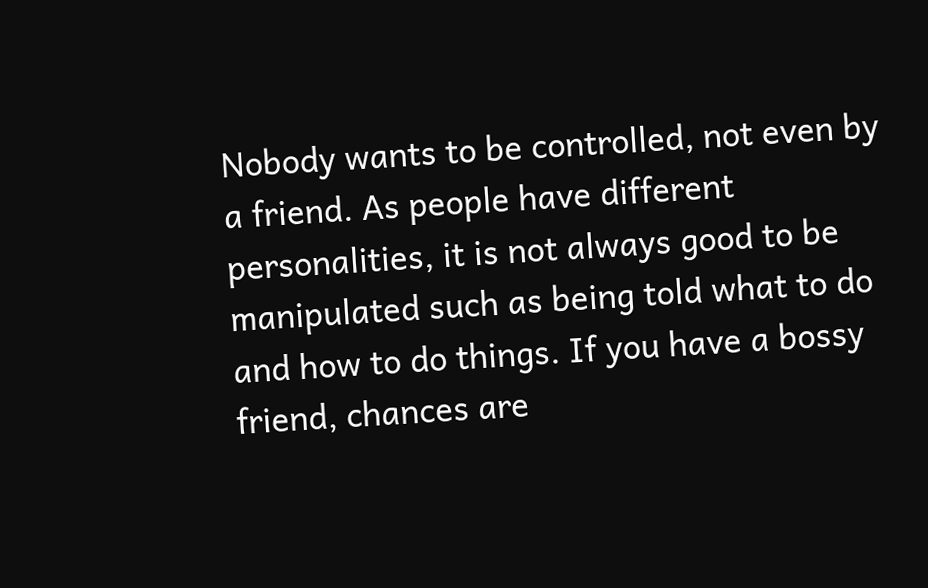Nobody wants to be controlled, not even by a friend. As people have different personalities, it is not always good to be manipulated such as being told what to do and how to do things. If you have a bossy friend, chances are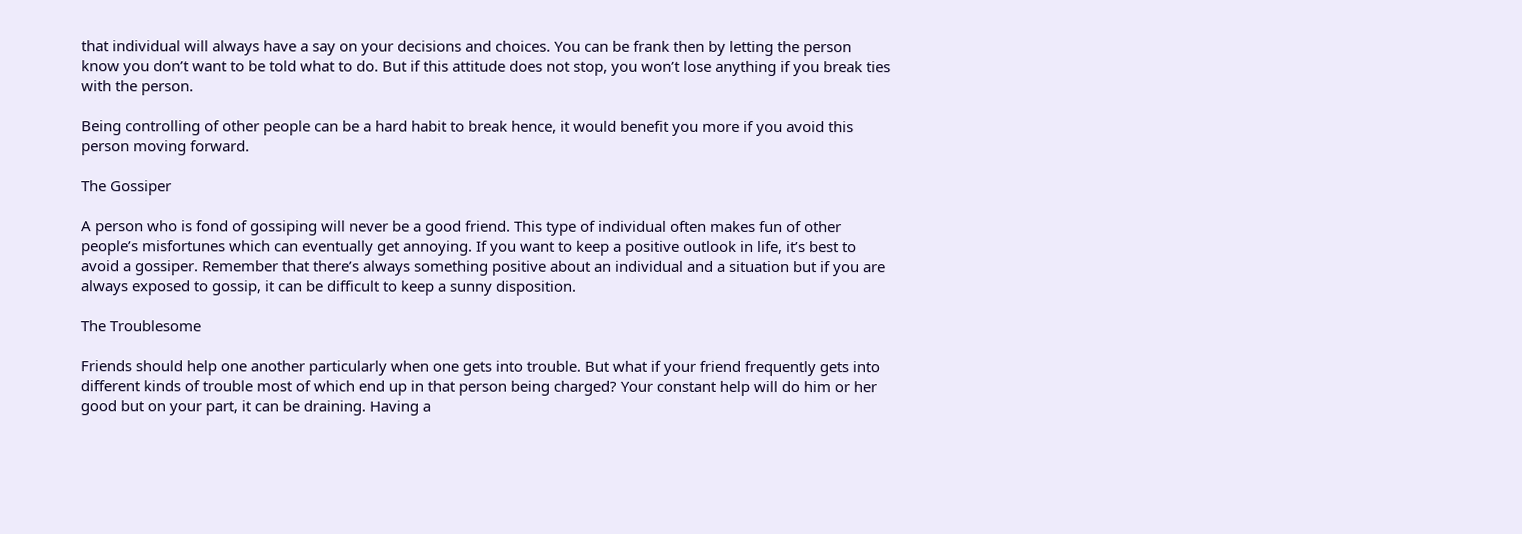that individual will always have a say on your decisions and choices. You can be frank then by letting the person know you don’t want to be told what to do. But if this attitude does not stop, you won’t lose anything if you break ties with the person.

Being controlling of other people can be a hard habit to break hence, it would benefit you more if you avoid this person moving forward.

The Gossiper

A person who is fond of gossiping will never be a good friend. This type of individual often makes fun of other people’s misfortunes which can eventually get annoying. If you want to keep a positive outlook in life, it’s best to avoid a gossiper. Remember that there’s always something positive about an individual and a situation but if you are always exposed to gossip, it can be difficult to keep a sunny disposition.

The Troublesome

Friends should help one another particularly when one gets into trouble. But what if your friend frequently gets into different kinds of trouble most of which end up in that person being charged? Your constant help will do him or her good but on your part, it can be draining. Having a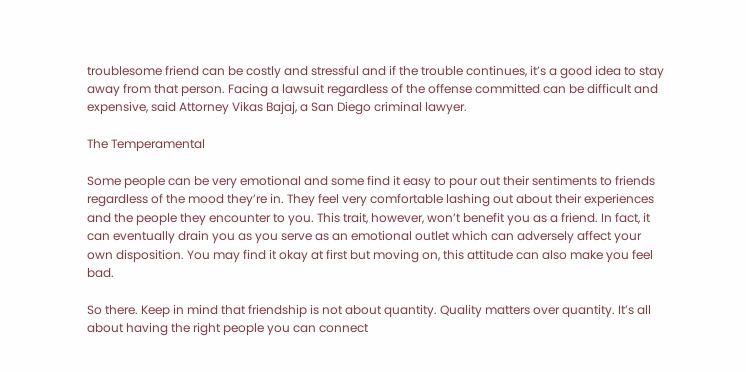troublesome friend can be costly and stressful and if the trouble continues, it’s a good idea to stay away from that person. Facing a lawsuit regardless of the offense committed can be difficult and expensive, said Attorney Vikas Bajaj, a San Diego criminal lawyer.

The Temperamental

Some people can be very emotional and some find it easy to pour out their sentiments to friends regardless of the mood they’re in. They feel very comfortable lashing out about their experiences and the people they encounter to you. This trait, however, won’t benefit you as a friend. In fact, it can eventually drain you as you serve as an emotional outlet which can adversely affect your own disposition. You may find it okay at first but moving on, this attitude can also make you feel bad.

So there. Keep in mind that friendship is not about quantity. Quality matters over quantity. It’s all about having the right people you can connect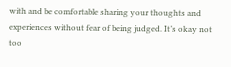with and be comfortable sharing your thoughts and experiences without fear of being judged. It’s okay not too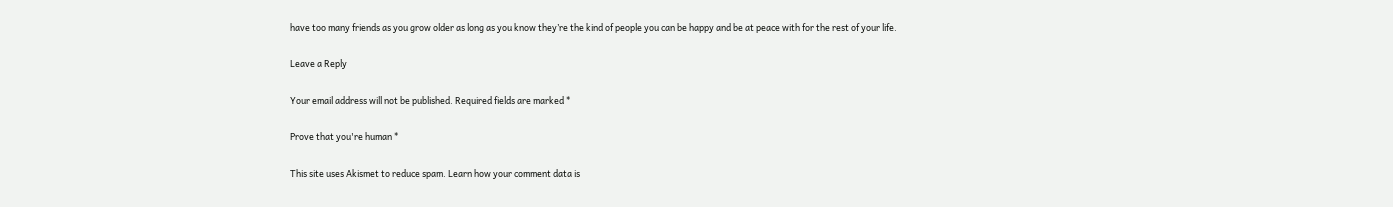have too many friends as you grow older as long as you know they’re the kind of people you can be happy and be at peace with for the rest of your life.

Leave a Reply

Your email address will not be published. Required fields are marked *

Prove that you're human *

This site uses Akismet to reduce spam. Learn how your comment data is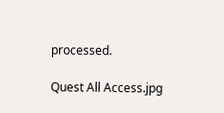processed.

Quest All Access.jpg